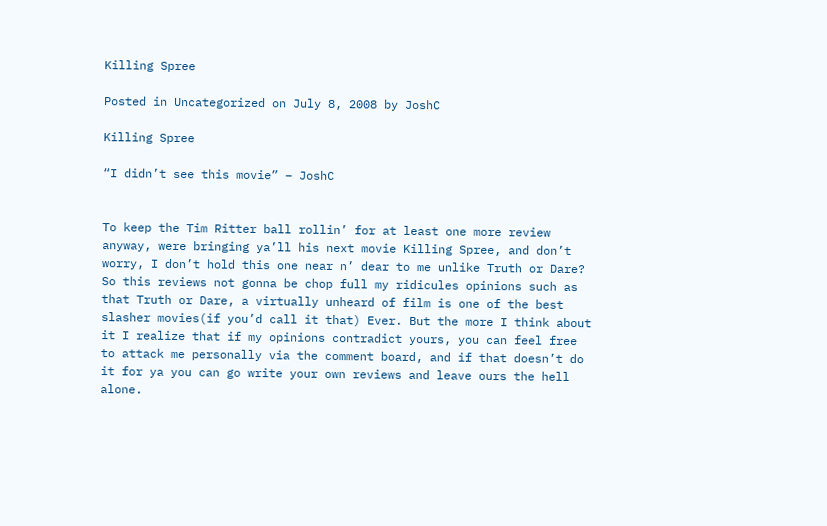Killing Spree

Posted in Uncategorized on July 8, 2008 by JoshC

Killing Spree

“I didn’t see this movie” – JoshC


To keep the Tim Ritter ball rollin’ for at least one more review anyway, were bringing ya’ll his next movie Killing Spree, and don’t worry, I don’t hold this one near n’ dear to me unlike Truth or Dare? So this reviews not gonna be chop full my ridicules opinions such as that Truth or Dare, a virtually unheard of film is one of the best slasher movies(if you’d call it that) Ever. But the more I think about it I realize that if my opinions contradict yours, you can feel free to attack me personally via the comment board, and if that doesn’t do it for ya you can go write your own reviews and leave ours the hell alone.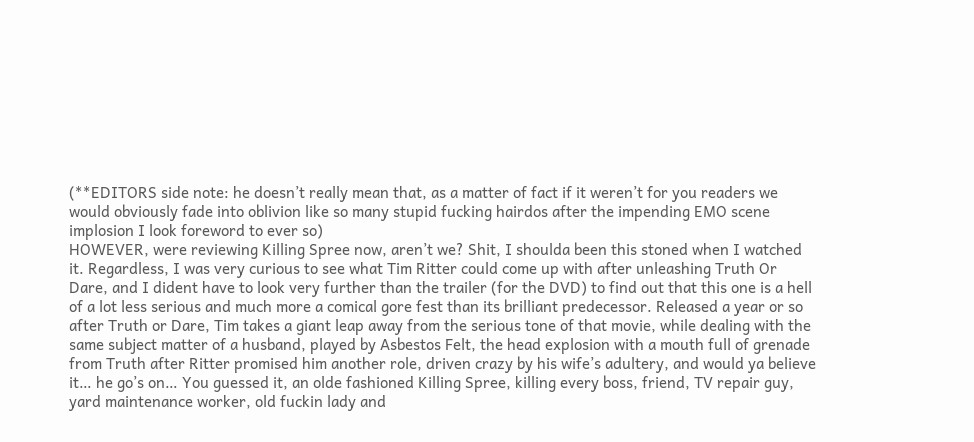(**EDITORS side note: he doesn’t really mean that, as a matter of fact if it weren’t for you readers we would obviously fade into oblivion like so many stupid fucking hairdos after the impending EMO scene implosion I look foreword to ever so)
HOWEVER, were reviewing Killing Spree now, aren’t we? Shit, I shoulda been this stoned when I watched it. Regardless, I was very curious to see what Tim Ritter could come up with after unleashing Truth Or Dare, and I dident have to look very further than the trailer (for the DVD) to find out that this one is a hell of a lot less serious and much more a comical gore fest than its brilliant predecessor. Released a year or so after Truth or Dare, Tim takes a giant leap away from the serious tone of that movie, while dealing with the same subject matter of a husband, played by Asbestos Felt, the head explosion with a mouth full of grenade from Truth after Ritter promised him another role, driven crazy by his wife’s adultery, and would ya believe it… he go’s on… You guessed it, an olde fashioned Killing Spree, killing every boss, friend, TV repair guy, yard maintenance worker, old fuckin lady and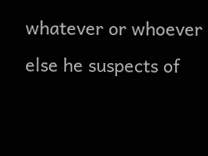whatever or whoever else he suspects of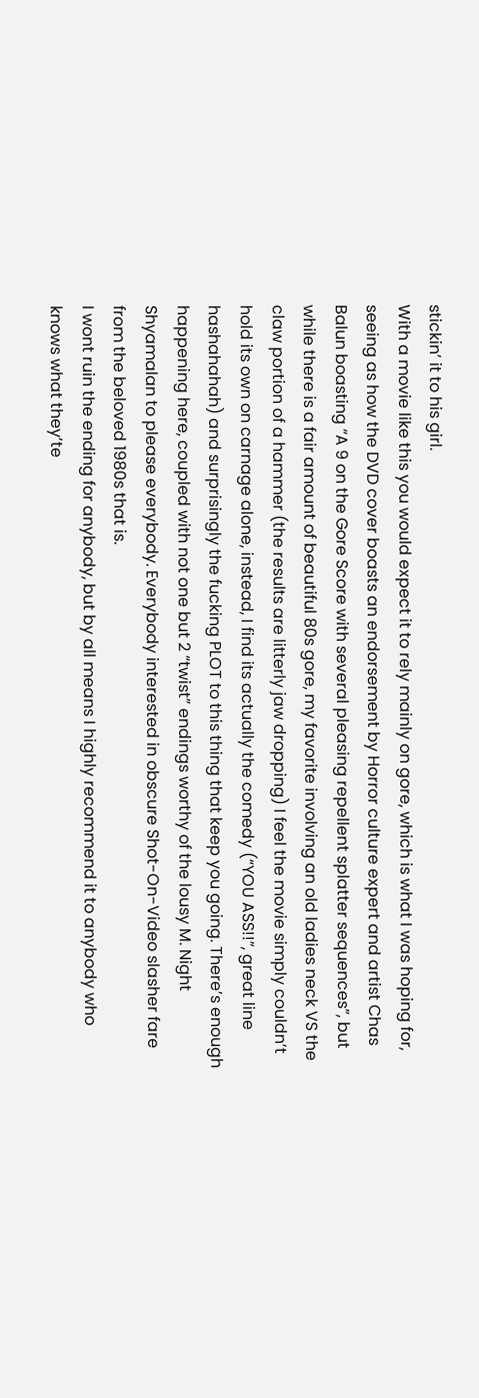stickin’ it to his girl.
With a movie like this you would expect it to rely mainly on gore, which is what I was hoping for, seeing as how the DVD cover boasts an endorsement by Horror culture expert and artist Chas Balun boasting “A 9 on the Gore Score with several pleasing repellent splatter sequences”, but while there is a fair amount of beautiful 80s gore, my favorite involving an old ladies neck VS the claw portion of a hammer (the results are litterly jaw dropping) I feel the movie simply couldn’t hold its own on carnage alone, instead, I find its actually the comedy (“YOU ASS!!”, great line hashahahah) and surprisingly the fucking PLOT to this thing that keep you going. There’s enough happening here, coupled with not one but 2 “twist” endings worthy of the lousy M. Night Shyamalan to please everybody. Everybody interested in obscure Shot-On-Video slasher fare from the beloved 1980s that is.
I wont ruin the ending for anybody, but by all means I highly recommend it to anybody who knows what they’te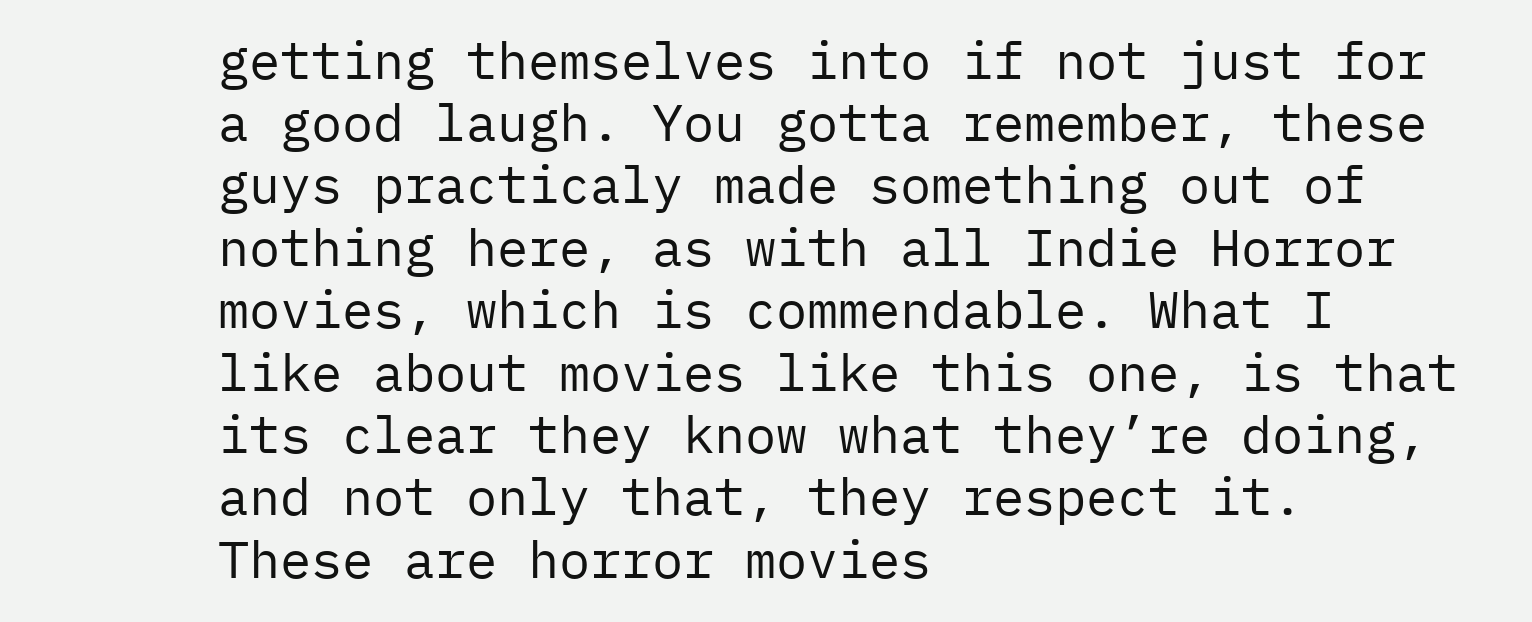getting themselves into if not just for a good laugh. You gotta remember, these guys practicaly made something out of nothing here, as with all Indie Horror movies, which is commendable. What I like about movies like this one, is that its clear they know what they’re doing, and not only that, they respect it. These are horror movies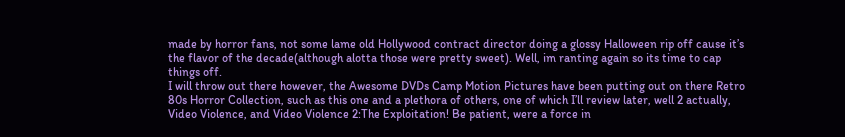made by horror fans, not some lame old Hollywood contract director doing a glossy Halloween rip off cause it’s the flavor of the decade(although alotta those were pretty sweet). Well, im ranting again so its time to cap things off.
I will throw out there however, the Awesome DVDs Camp Motion Pictures have been putting out on there Retro 80s Horror Collection, such as this one and a plethora of others, one of which I’ll review later, well 2 actually, Video Violence, and Video Violence 2:The Exploitation! Be patient, were a force in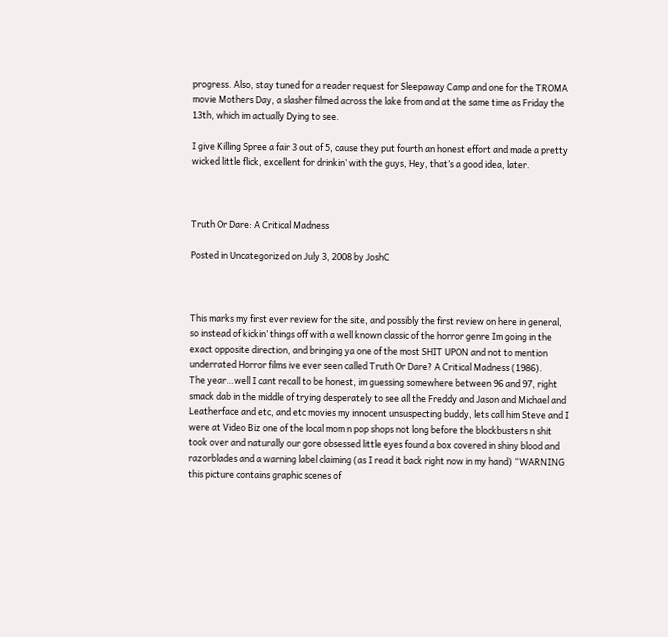progress. Also, stay tuned for a reader request for Sleepaway Camp and one for the TROMA movie Mothers Day, a slasher filmed across the lake from and at the same time as Friday the 13th, which im actually Dying to see.

I give Killing Spree a fair 3 out of 5, cause they put fourth an honest effort and made a pretty wicked little flick, excellent for drinkin’ with the guys, Hey, that’s a good idea, later.



Truth Or Dare: A Critical Madness

Posted in Uncategorized on July 3, 2008 by JoshC



This marks my first ever review for the site, and possibly the first review on here in general, so instead of kickin’ things off with a well known classic of the horror genre Im going in the exact opposite direction, and bringing ya one of the most SHIT UPON and not to mention underrated Horror films ive ever seen called Truth Or Dare? A Critical Madness (1986).
The year…well I cant recall to be honest, im guessing somewhere between 96 and 97, right smack dab in the middle of trying desperately to see all the Freddy and Jason and Michael and Leatherface and etc, and etc movies my innocent unsuspecting buddy, lets call him Steve and I were at Video Biz one of the local mom n pop shops not long before the blockbusters n shit took over and naturally our gore obsessed little eyes found a box covered in shiny blood and razorblades and a warning label claiming (as I read it back right now in my hand) “WARNING this picture contains graphic scenes of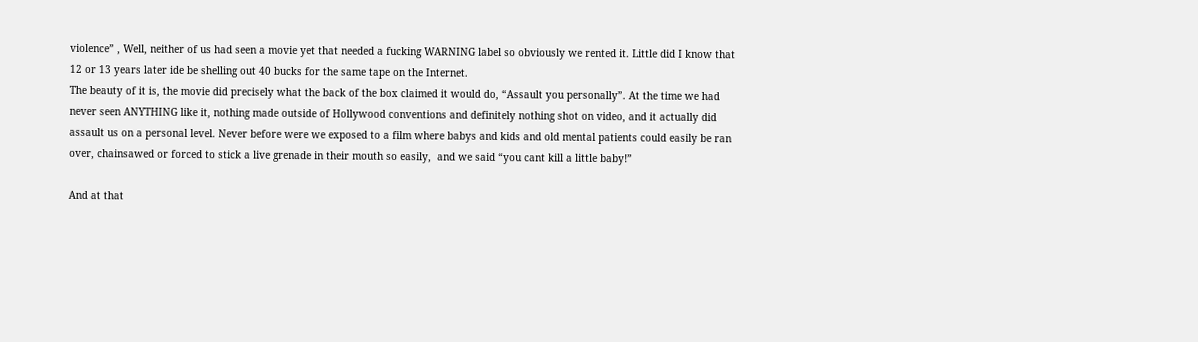violence” , Well, neither of us had seen a movie yet that needed a fucking WARNING label so obviously we rented it. Little did I know that 12 or 13 years later ide be shelling out 40 bucks for the same tape on the Internet.
The beauty of it is, the movie did precisely what the back of the box claimed it would do, “Assault you personally”. At the time we had never seen ANYTHING like it, nothing made outside of Hollywood conventions and definitely nothing shot on video, and it actually did assault us on a personal level. Never before were we exposed to a film where babys and kids and old mental patients could easily be ran over, chainsawed or forced to stick a live grenade in their mouth so easily,  and we said “you cant kill a little baby!”

And at that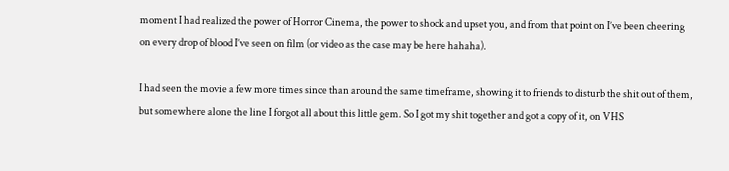moment I had realized the power of Horror Cinema, the power to shock and upset you, and from that point on I’ve been cheering on every drop of blood I’ve seen on film (or video as the case may be here hahaha).

I had seen the movie a few more times since than around the same timeframe, showing it to friends to disturb the shit out of them, but somewhere alone the line I forgot all about this little gem. So I got my shit together and got a copy of it, on VHS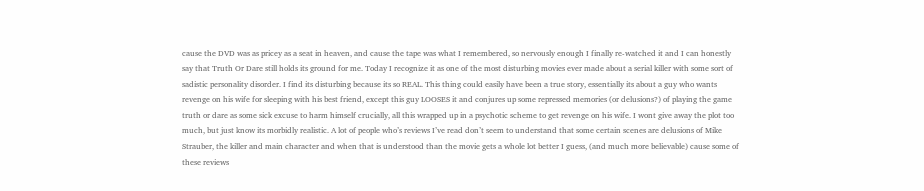cause the DVD was as pricey as a seat in heaven, and cause the tape was what I remembered, so nervously enough I finally re-watched it and I can honestly say that Truth Or Dare still holds its ground for me. Today I recognize it as one of the most disturbing movies ever made about a serial killer with some sort of sadistic personality disorder. I find its disturbing because its so REAL. This thing could easily have been a true story, essentially its about a guy who wants revenge on his wife for sleeping with his best friend, except this guy LOOSES it and conjures up some repressed memories (or delusions?) of playing the game truth or dare as some sick excuse to harm himself crucially, all this wrapped up in a psychotic scheme to get revenge on his wife. I wont give away the plot too much, but just know its morbidly realistic. A lot of people who’s reviews I’ve read don’t seem to understand that some certain scenes are delusions of Mike Strauber, the killer and main character and when that is understood than the movie gets a whole lot better I guess, (and much more believable) cause some of these reviews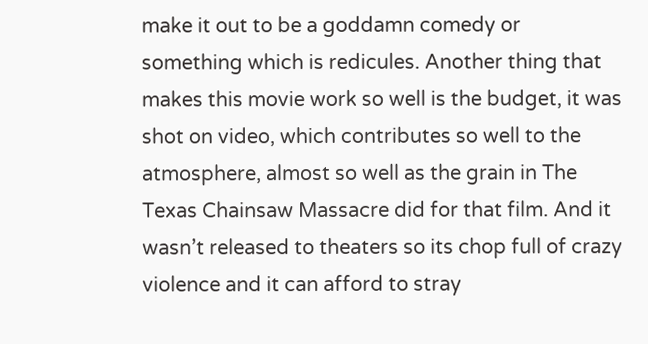make it out to be a goddamn comedy or something which is redicules. Another thing that makes this movie work so well is the budget, it was shot on video, which contributes so well to the atmosphere, almost so well as the grain in The Texas Chainsaw Massacre did for that film. And it wasn’t released to theaters so its chop full of crazy violence and it can afford to stray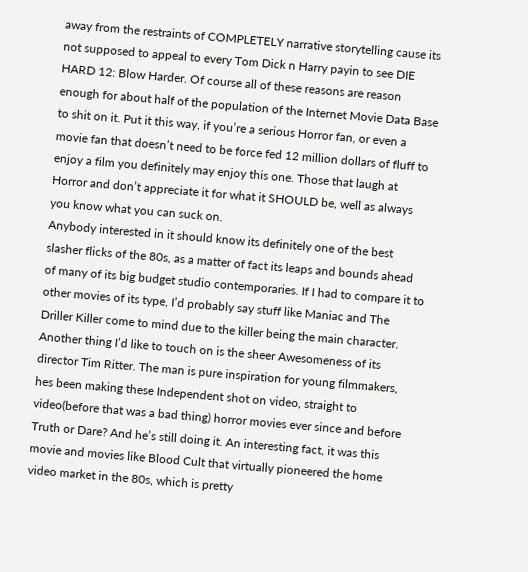away from the restraints of COMPLETELY narrative storytelling cause its not supposed to appeal to every Tom Dick n Harry payin to see DIE HARD 12: Blow Harder. Of course all of these reasons are reason enough for about half of the population of the Internet Movie Data Base to shit on it. Put it this way, if you’re a serious Horror fan, or even a movie fan that doesn’t need to be force fed 12 million dollars of fluff to enjoy a film you definitely may enjoy this one. Those that laugh at Horror and don’t appreciate it for what it SHOULD be, well as always you know what you can suck on.
Anybody interested in it should know its definitely one of the best slasher flicks of the 80s, as a matter of fact its leaps and bounds ahead of many of its big budget studio contemporaries. If I had to compare it to other movies of its type, I’d probably say stuff like Maniac and The Driller Killer come to mind due to the killer being the main character. Another thing I’d like to touch on is the sheer Awesomeness of its director Tim Ritter. The man is pure inspiration for young filmmakers, hes been making these Independent shot on video, straight to video(before that was a bad thing) horror movies ever since and before Truth or Dare? And he’s still doing it. An interesting fact, it was this movie and movies like Blood Cult that virtually pioneered the home video market in the 80s, which is pretty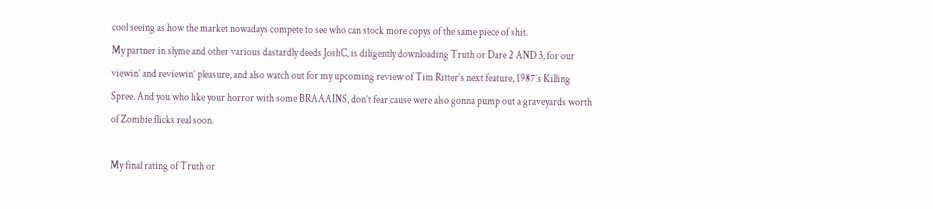cool seeing as how the market nowadays compete to see who can stock more copys of the same piece of shit.
My partner in slyme and other various dastardly deeds JoshC, is diligently downloading Truth or Dare 2 AND 3, for our viewin’ and reviewin’ pleasure, and also watch out for my upcoming review of Tim Ritter’s next feature, 1987’s Killing Spree. And you who like your horror with some BRAAAINS, don’t fear cause were also gonna pump out a graveyards worth of Zombie flicks real soon.

My final rating of Truth or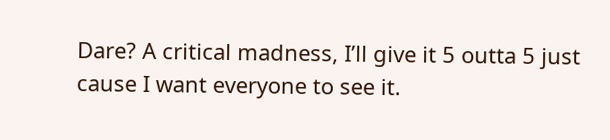Dare? A critical madness, I’ll give it 5 outta 5 just cause I want everyone to see it.